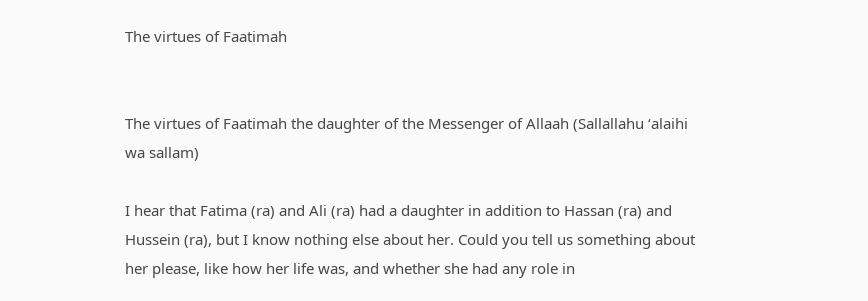The virtues of Faatimah


The virtues of Faatimah the daughter of the Messenger of Allaah (Sallallahu ‘alaihi wa sallam)

I hear that Fatima (ra) and Ali (ra) had a daughter in addition to Hassan (ra) and Hussein (ra), but I know nothing else about her. Could you tell us something about her please, like how her life was, and whether she had any role in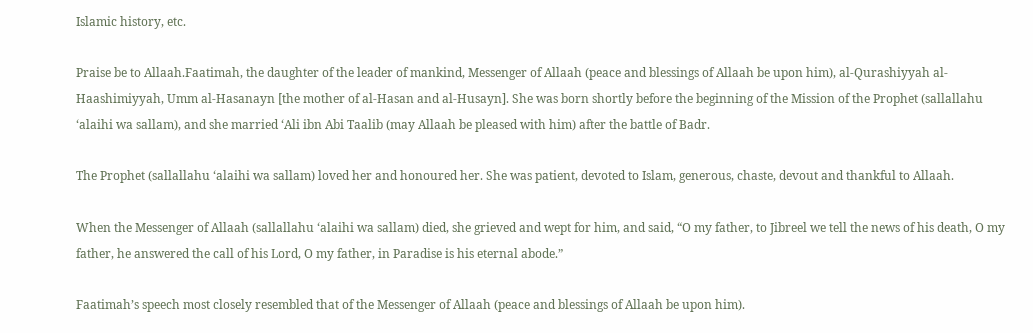Islamic history, etc.

Praise be to Allaah.Faatimah, the daughter of the leader of mankind, Messenger of Allaah (peace and blessings of Allaah be upon him), al-Qurashiyyah al-Haashimiyyah, Umm al-Hasanayn [the mother of al-Hasan and al-Husayn]. She was born shortly before the beginning of the Mission of the Prophet (sallallahu ‘alaihi wa sallam), and she married ‘Ali ibn Abi Taalib (may Allaah be pleased with him) after the battle of Badr.

The Prophet (sallallahu ‘alaihi wa sallam) loved her and honoured her. She was patient, devoted to Islam, generous, chaste, devout and thankful to Allaah.

When the Messenger of Allaah (sallallahu ‘alaihi wa sallam) died, she grieved and wept for him, and said, “O my father, to Jibreel we tell the news of his death, O my father, he answered the call of his Lord, O my father, in Paradise is his eternal abode.”

Faatimah’s speech most closely resembled that of the Messenger of Allaah (peace and blessings of Allaah be upon him).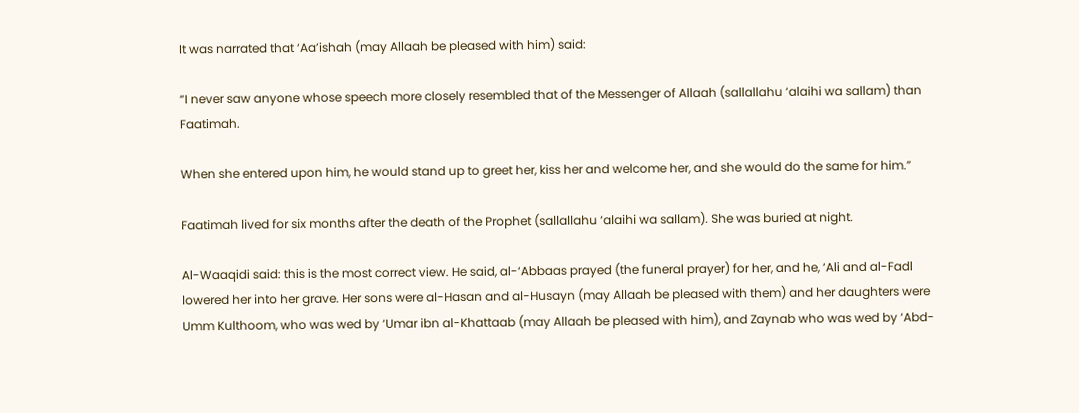It was narrated that ‘Aa’ishah (may Allaah be pleased with him) said:

“I never saw anyone whose speech more closely resembled that of the Messenger of Allaah (sallallahu ‘alaihi wa sallam) than Faatimah.

When she entered upon him, he would stand up to greet her, kiss her and welcome her, and she would do the same for him.”

Faatimah lived for six months after the death of the Prophet (sallallahu ‘alaihi wa sallam). She was buried at night.

Al-Waaqidi said: this is the most correct view. He said, al-‘Abbaas prayed (the funeral prayer) for her, and he, ‘Ali and al-Fadl lowered her into her grave. Her sons were al-Hasan and al-Husayn (may Allaah be pleased with them) and her daughters were Umm Kulthoom, who was wed by ‘Umar ibn al-Khattaab (may Allaah be pleased with him), and Zaynab who was wed by ‘Abd-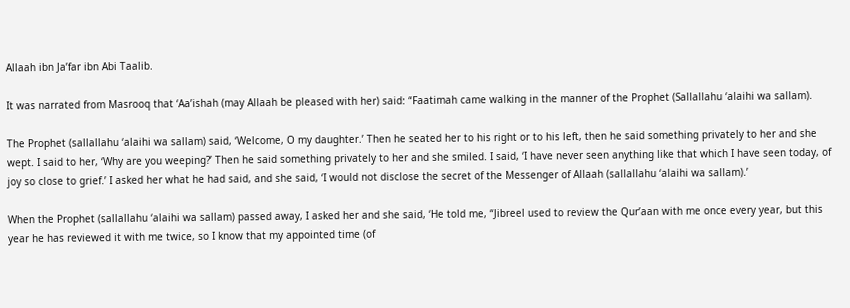Allaah ibn Ja’far ibn Abi Taalib.

It was narrated from Masrooq that ‘Aa’ishah (may Allaah be pleased with her) said: “Faatimah came walking in the manner of the Prophet (Sallallahu ‘alaihi wa sallam).

The Prophet (sallallahu ‘alaihi wa sallam) said, ‘Welcome, O my daughter.’ Then he seated her to his right or to his left, then he said something privately to her and she wept. I said to her, ‘Why are you weeping?’ Then he said something privately to her and she smiled. I said, ‘I have never seen anything like that which I have seen today, of joy so close to grief.’ I asked her what he had said, and she said, ‘I would not disclose the secret of the Messenger of Allaah (sallallahu ‘alaihi wa sallam).’

When the Prophet (sallallahu ‘alaihi wa sallam) passed away, I asked her and she said, ‘He told me, “Jibreel used to review the Qur’aan with me once every year, but this year he has reviewed it with me twice, so I know that my appointed time (of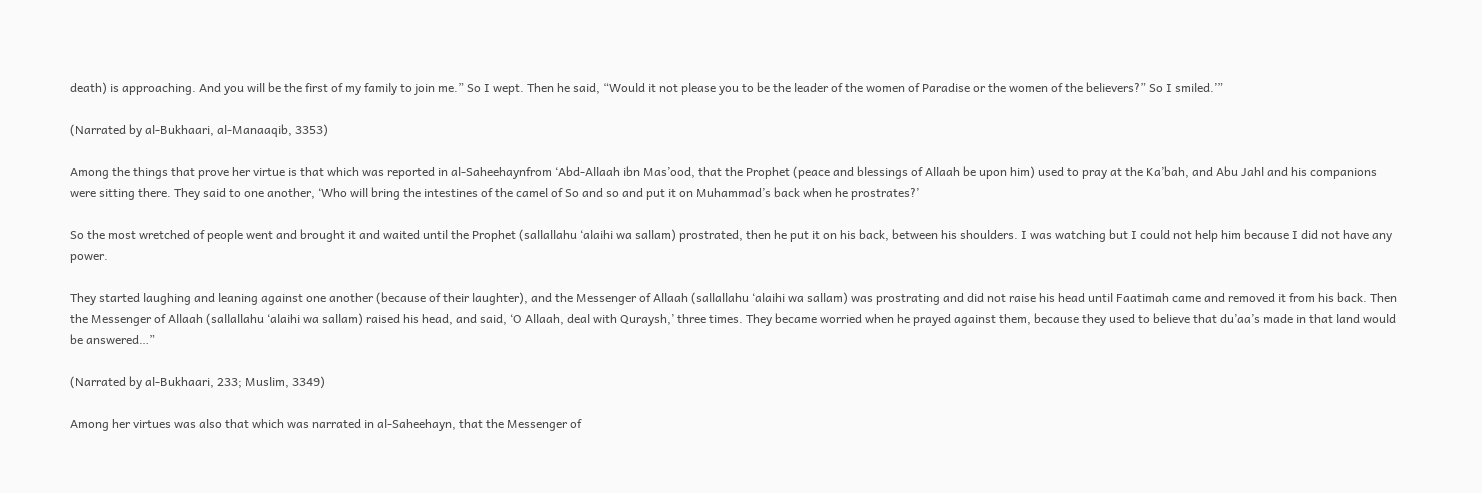death) is approaching. And you will be the first of my family to join me.” So I wept. Then he said, “Would it not please you to be the leader of the women of Paradise or the women of the believers?” So I smiled.’”

(Narrated by al-Bukhaari, al-Manaaqib, 3353)

Among the things that prove her virtue is that which was reported in al-Saheehaynfrom ‘Abd-Allaah ibn Mas’ood, that the Prophet (peace and blessings of Allaah be upon him) used to pray at the Ka’bah, and Abu Jahl and his companions were sitting there. They said to one another, ‘Who will bring the intestines of the camel of So and so and put it on Muhammad’s back when he prostrates?’

So the most wretched of people went and brought it and waited until the Prophet (sallallahu ‘alaihi wa sallam) prostrated, then he put it on his back, between his shoulders. I was watching but I could not help him because I did not have any power.

They started laughing and leaning against one another (because of their laughter), and the Messenger of Allaah (sallallahu ‘alaihi wa sallam) was prostrating and did not raise his head until Faatimah came and removed it from his back. Then the Messenger of Allaah (sallallahu ‘alaihi wa sallam) raised his head, and said, ‘O Allaah, deal with Quraysh,’ three times. They became worried when he prayed against them, because they used to believe that du’aa’s made in that land would be answered…”

(Narrated by al-Bukhaari, 233; Muslim, 3349)

Among her virtues was also that which was narrated in al-Saheehayn, that the Messenger of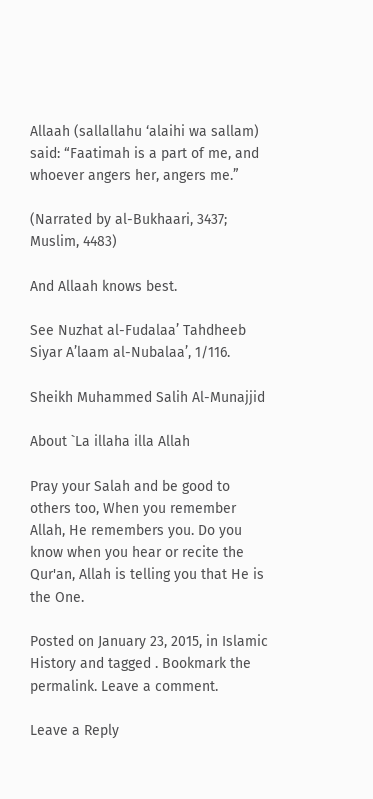Allaah (sallallahu ‘alaihi wa sallam) said: “Faatimah is a part of me, and whoever angers her, angers me.”

(Narrated by al-Bukhaari, 3437; Muslim, 4483)

And Allaah knows best.

See Nuzhat al-Fudalaa’ Tahdheeb Siyar A’laam al-Nubalaa’, 1/116.

Sheikh Muhammed Salih Al-Munajjid

About `La illaha illa Allah

Pray your Salah and be good to others too, When you remember Allah, He remembers you. Do you know when you hear or recite the Qur'an, Allah is telling you that He is the One.

Posted on January 23, 2015, in Islamic History and tagged . Bookmark the permalink. Leave a comment.

Leave a Reply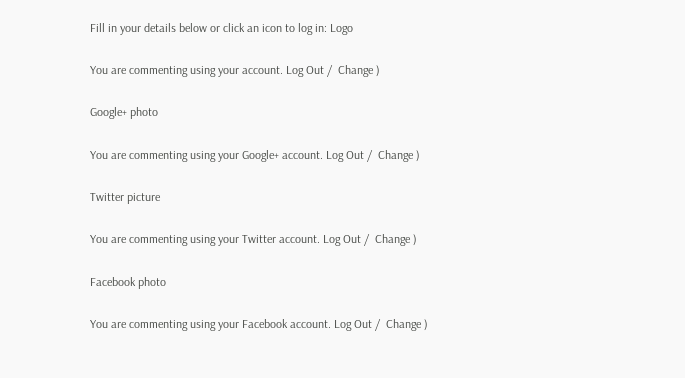Fill in your details below or click an icon to log in: Logo

You are commenting using your account. Log Out /  Change )

Google+ photo

You are commenting using your Google+ account. Log Out /  Change )

Twitter picture

You are commenting using your Twitter account. Log Out /  Change )

Facebook photo

You are commenting using your Facebook account. Log Out /  Change )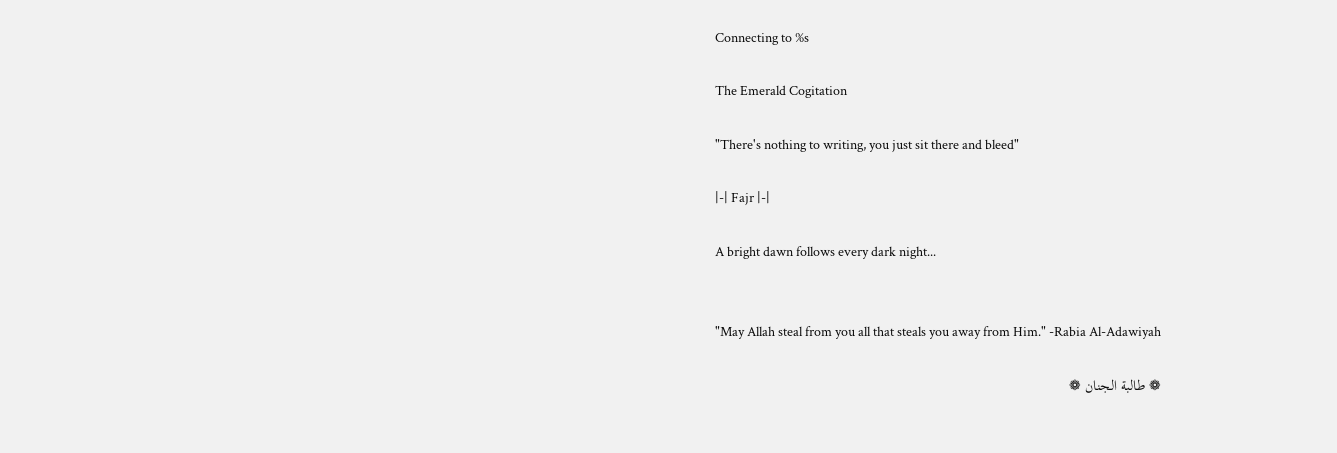Connecting to %s

The Emerald Cogitation

"There's nothing to writing, you just sit there and bleed"

|-| Fajr |-|

A bright dawn follows every dark night...


"May Allah steal from you all that steals you away from Him." -Rabia Al-Adawiyah

❁ طالبة الجنان ❁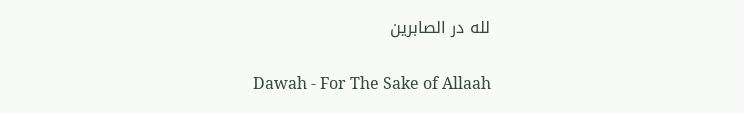لله در الصابرين

Dawah - For The Sake of Allaah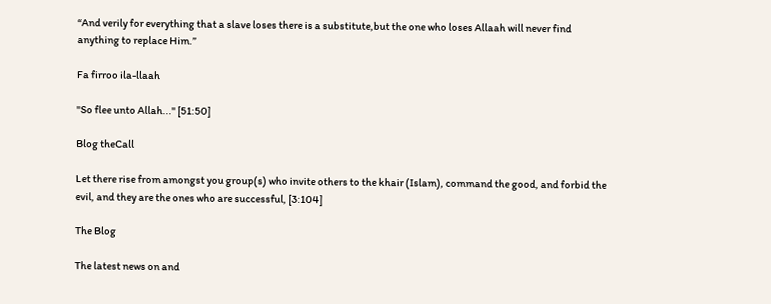“And verily for everything that a slave loses there is a substitute,but the one who loses Allaah will never find anything to replace Him.”

Fa firroo ila-llaah

"So flee unto Allah..." [51:50]

Blog theCall

Let there rise from amongst you group(s) who invite others to the khair (Islam), command the good, and forbid the evil, and they are the ones who are successful, [3:104]

The Blog

The latest news on and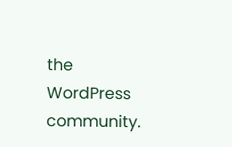the WordPress community.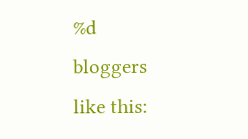%d bloggers like this: